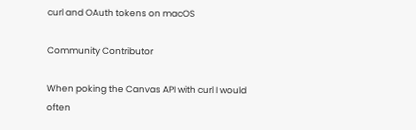curl and OAuth tokens on macOS

Community Contributor

When poking the Canvas API with curl I would often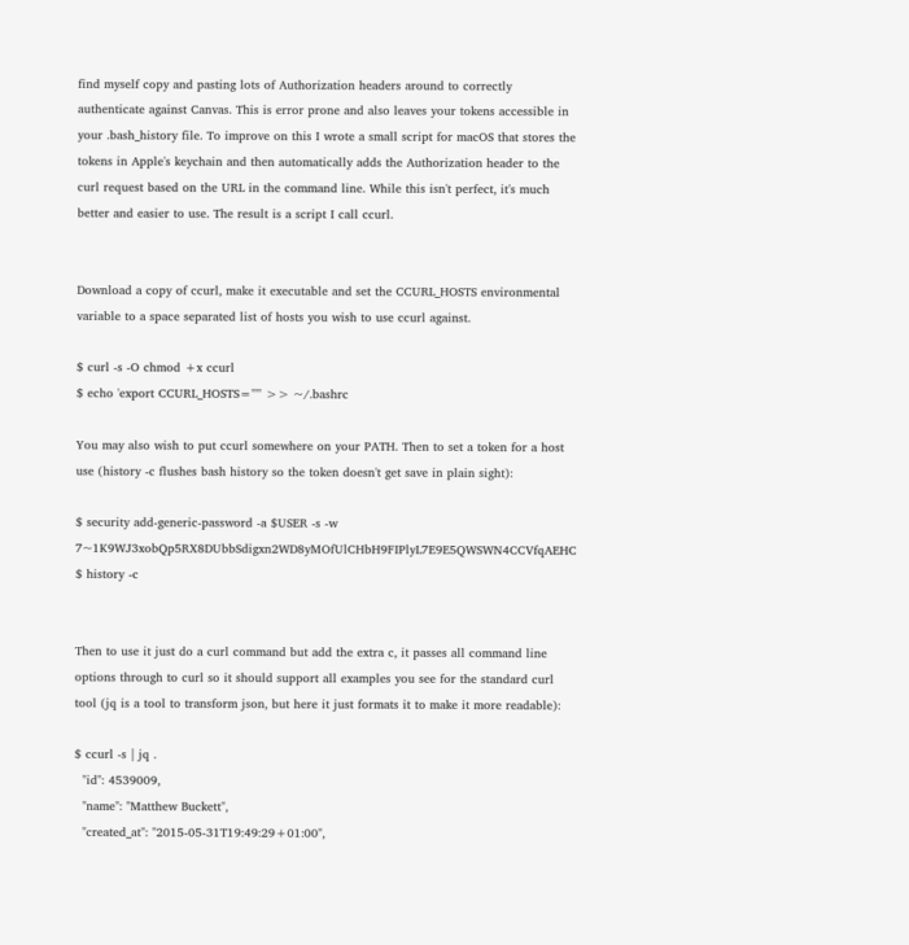find myself copy and pasting lots of Authorization headers around to correctly authenticate against Canvas. This is error prone and also leaves your tokens accessible in your .bash_history file. To improve on this I wrote a small script for macOS that stores the tokens in Apple's keychain and then automatically adds the Authorization header to the curl request based on the URL in the command line. While this isn't perfect, it's much better and easier to use. The result is a script I call ccurl.


Download a copy of ccurl, make it executable and set the CCURL_HOSTS environmental variable to a space separated list of hosts you wish to use ccurl against.

$ curl -s -O chmod +x ccurl
$ echo 'export CCURL_HOSTS=""' >> ~/.bashrc

You may also wish to put ccurl somewhere on your PATH. Then to set a token for a host use (history -c flushes bash history so the token doesn't get save in plain sight):

$ security add-generic-password -a $USER -s -w 7~1K9WJ3xobQp5RX8DUbbSdigxn2WD8yMOfUlCHbH9FIPlyL7E9E5QWSWN4CCVfqAEHC
$ history -c


Then to use it just do a curl command but add the extra c, it passes all command line options through to curl so it should support all examples you see for the standard curl tool (jq is a tool to transform json, but here it just formats it to make it more readable):

$ ccurl -s | jq .
  "id": 4539009,
  "name": "Matthew Buckett",
  "created_at": "2015-05-31T19:49:29+01:00",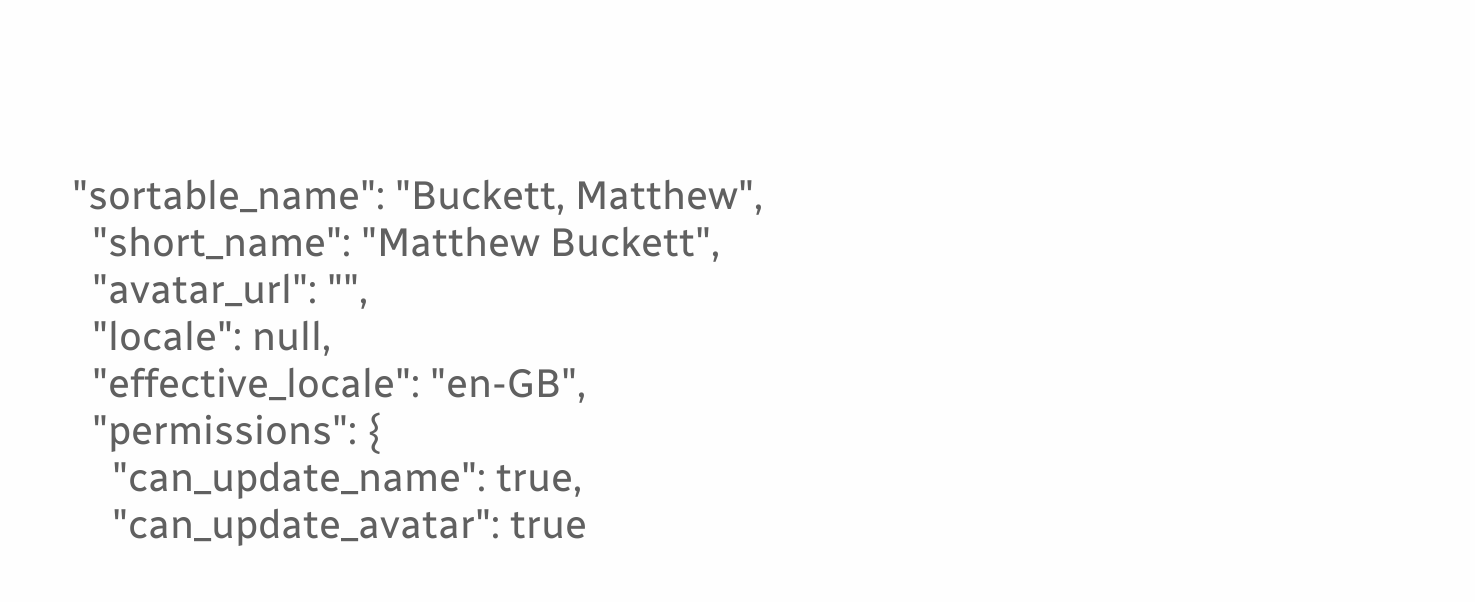"sortable_name": "Buckett, Matthew",
  "short_name": "Matthew Buckett",
  "avatar_url": "",
  "locale": null,
  "effective_locale": "en-GB",
  "permissions": {
    "can_update_name": true,
    "can_update_avatar": true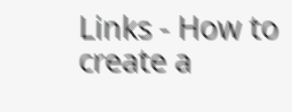Links - How to create a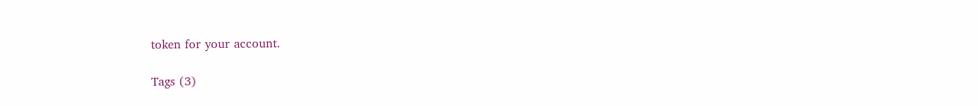token for your account.

Tags (3)